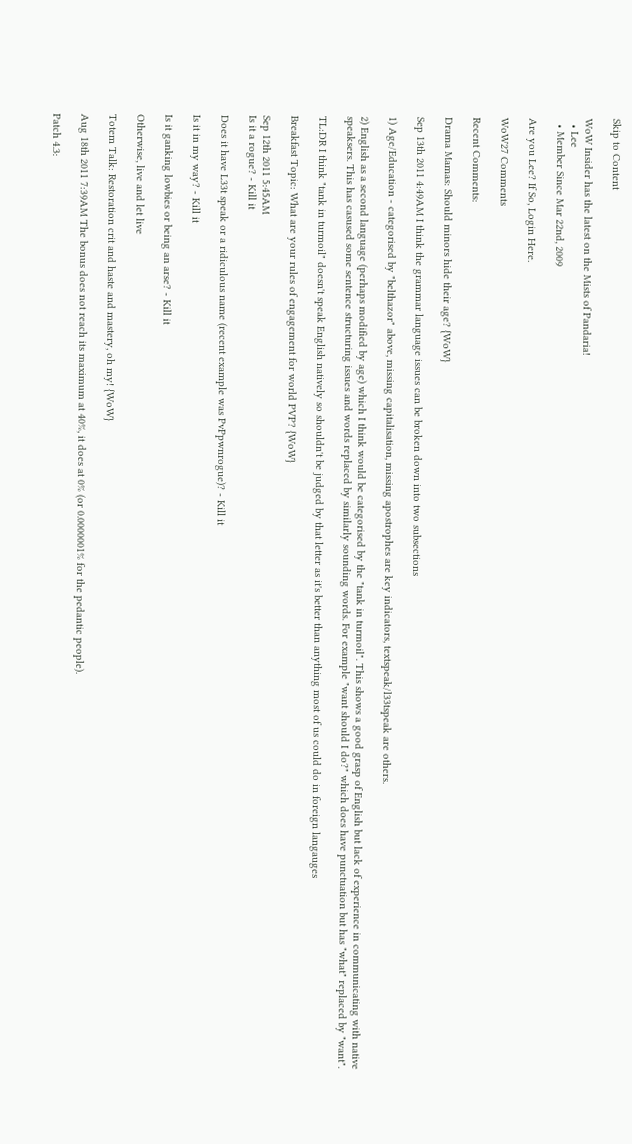Skip to Content

WoW Insider has the latest on the Mists of Pandaria!
  • Lee
  • Member Since Mar 22nd, 2009

Are you Lee? If So, Login Here.

WoW27 Comments

Recent Comments:

Drama Mamas: Should minors hide their age? {WoW}

Sep 13th 2011 4:49AM I think the grammar language issues can be broken down into two subsections

1) Age/Education - categorised by "belthazor" above, missing capitalisation, missing apostrophes are key indicators, textspeak/l33tspeak are others.

2) English as a second language (perhaps modified by age) which I think would be categorised by the "tank in turmoil". This shows a good grasp of English but lack of experience in communicating with native speaksers. This has casused some sentence structuring issues and words replaced by similarly sounding words. For example "want should I do?" which does have punctuation but has "what" replaced by "want".

TL:DR I think "tank in turmoil" doesn't speak English natively so shouldn't be judged by that letter as it's better than anything most of us could do in foreign langauges

Breakfast Topic: What are your rules of engagement for world PVP? {WoW}

Sep 12th 2011 5:45AM
Is it a rogue? - Kill it

Does it have L33t speak or a ridiculous name (recent example was PvPpwnrogue)? - Kill it

Is it in my way? - Kill it

Is it ganking lowbies or being an arse? - Kill it

Otherwise, live and let live

Totem Talk: Restoration crit and haste and mastery, oh my! {WoW}

Aug 18th 2011 7:39AM The bonus does not reach its maximum at 40%, it does at 0% (or 0.0000001% for the pedantic people).

Patch 4.3: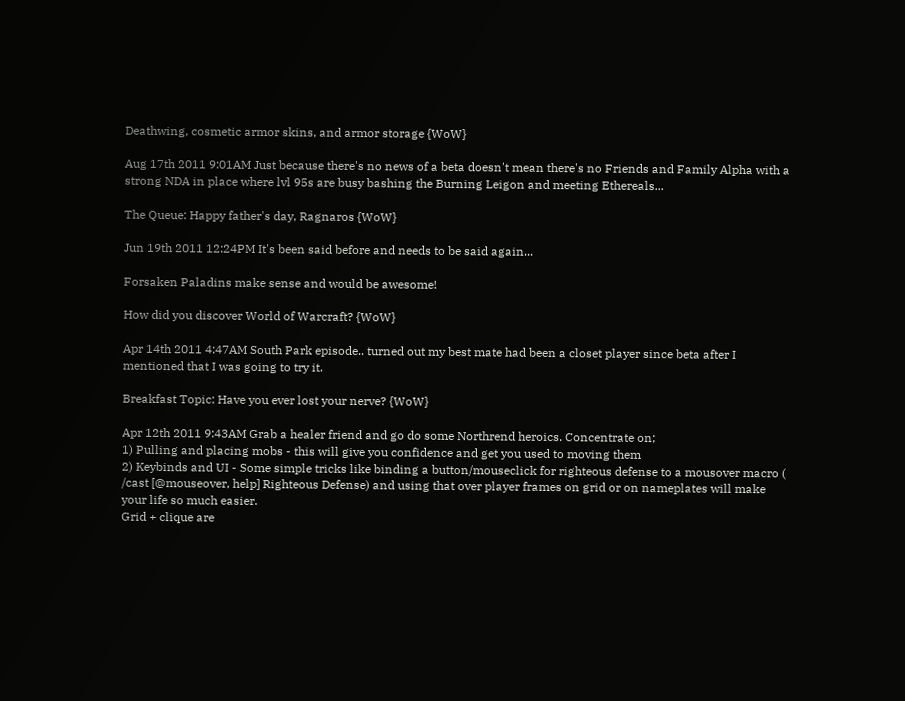Deathwing, cosmetic armor skins, and armor storage {WoW}

Aug 17th 2011 9:01AM Just because there's no news of a beta doesn't mean there's no Friends and Family Alpha with a strong NDA in place where lvl 95s are busy bashing the Burning Leigon and meeting Ethereals...

The Queue: Happy father's day, Ragnaros {WoW}

Jun 19th 2011 12:24PM It's been said before and needs to be said again...

Forsaken Paladins make sense and would be awesome!

How did you discover World of Warcraft? {WoW}

Apr 14th 2011 4:47AM South Park episode.. turned out my best mate had been a closet player since beta after I mentioned that I was going to try it.

Breakfast Topic: Have you ever lost your nerve? {WoW}

Apr 12th 2011 9:43AM Grab a healer friend and go do some Northrend heroics. Concentrate on;
1) Pulling and placing mobs - this will give you confidence and get you used to moving them
2) Keybinds and UI - Some simple tricks like binding a button/mouseclick for righteous defense to a mousover macro ( /cast [@mouseover, help] Righteous Defense) and using that over player frames on grid or on nameplates will make your life so much easier.
Grid + clique are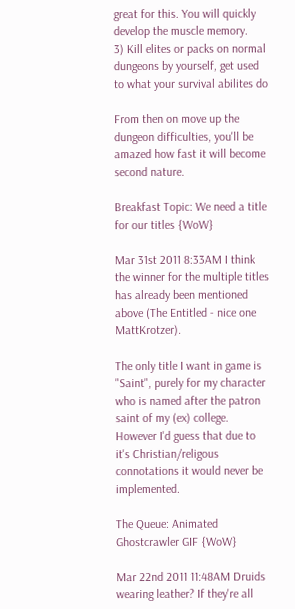great for this. You will quickly develop the muscle memory.
3) Kill elites or packs on normal dungeons by yourself, get used to what your survival abilites do

From then on move up the dungeon difficulties, you'll be amazed how fast it will become second nature.

Breakfast Topic: We need a title for our titles {WoW}

Mar 31st 2011 8:33AM I think the winner for the multiple titles has already been mentioned above (The Entitled - nice one MattKrotzer).

The only title I want in game is "Saint", purely for my character who is named after the patron saint of my (ex) college. However I'd guess that due to it's Christian/religous connotations it would never be implemented.

The Queue: Animated Ghostcrawler GIF {WoW}

Mar 22nd 2011 11:48AM Druids wearing leather? If they're all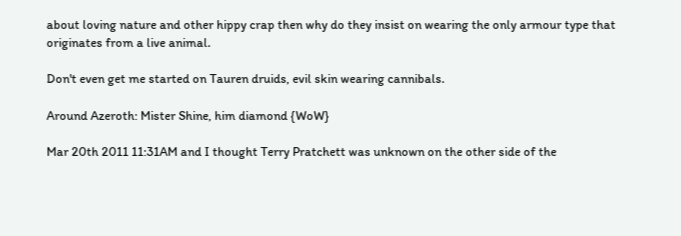about loving nature and other hippy crap then why do they insist on wearing the only armour type that originates from a live animal.

Don't even get me started on Tauren druids, evil skin wearing cannibals.

Around Azeroth: Mister Shine, him diamond {WoW}

Mar 20th 2011 11:31AM and I thought Terry Pratchett was unknown on the other side of the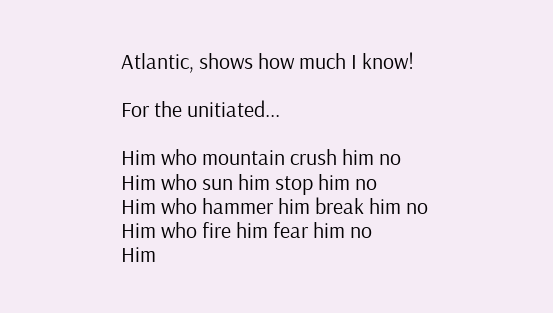Atlantic, shows how much I know!

For the unitiated...

Him who mountain crush him no
Him who sun him stop him no
Him who hammer him break him no
Him who fire him fear him no
Him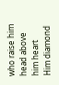who raise him head above him heart
Him diamond